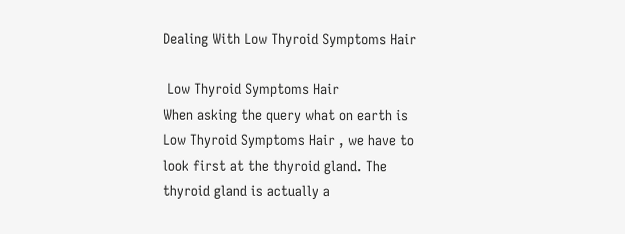Dealing With Low Thyroid Symptoms Hair

 Low Thyroid Symptoms Hair
When asking the query what on earth is Low Thyroid Symptoms Hair , we have to look first at the thyroid gland. The thyroid gland is actually a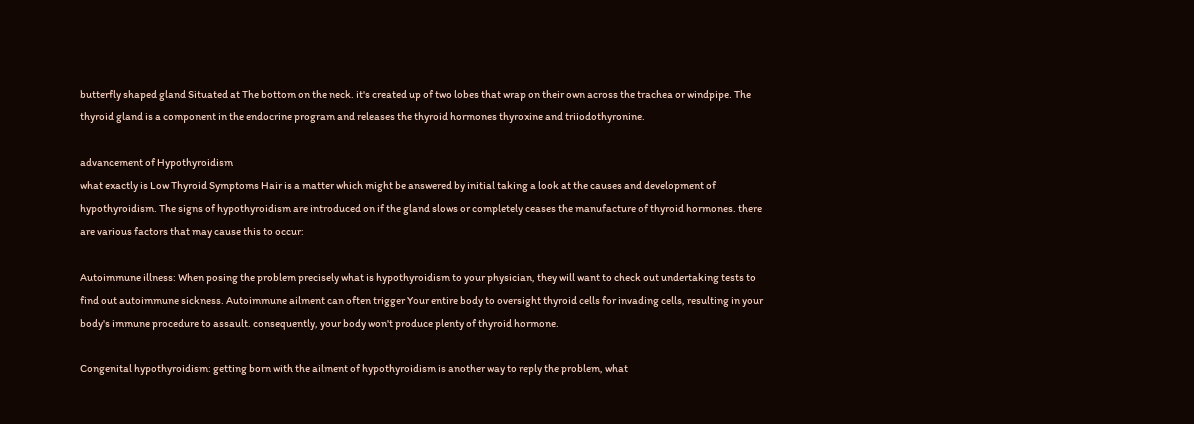butterfly shaped gland Situated at The bottom on the neck. it's created up of two lobes that wrap on their own across the trachea or windpipe. The thyroid gland is a component in the endocrine program and releases the thyroid hormones thyroxine and triiodothyronine.

advancement of Hypothyroidism
what exactly is Low Thyroid Symptoms Hair is a matter which might be answered by initial taking a look at the causes and development of hypothyroidism. The signs of hypothyroidism are introduced on if the gland slows or completely ceases the manufacture of thyroid hormones. there are various factors that may cause this to occur:

Autoimmune illness: When posing the problem precisely what is hypothyroidism to your physician, they will want to check out undertaking tests to find out autoimmune sickness. Autoimmune ailment can often trigger Your entire body to oversight thyroid cells for invading cells, resulting in your body's immune procedure to assault. consequently, your body won't produce plenty of thyroid hormone.

Congenital hypothyroidism: getting born with the ailment of hypothyroidism is another way to reply the problem, what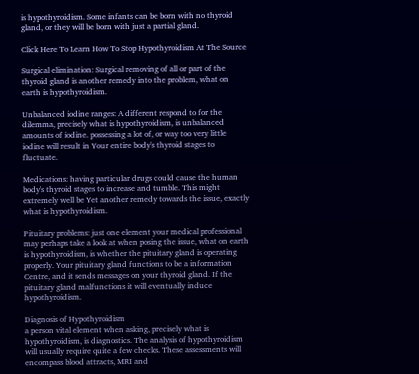is hypothyroidism. Some infants can be born with no thyroid gland, or they will be born with just a partial gland.

Click Here To Learn How To Stop Hypothyroidism At The Source

Surgical elimination: Surgical removing of all or part of the thyroid gland is another remedy into the problem, what on earth is hypothyroidism.

Unbalanced iodine ranges: A different respond to for the dilemma, precisely what is hypothyroidism, is unbalanced amounts of iodine. possessing a lot of, or way too very little iodine will result in Your entire body's thyroid stages to fluctuate.

Medications: having particular drugs could cause the human body's thyroid stages to increase and tumble. This might extremely well be Yet another remedy towards the issue, exactly what is hypothyroidism.

Pituitary problems: just one element your medical professional may perhaps take a look at when posing the issue, what on earth is hypothyroidism, is whether the pituitary gland is operating properly. Your pituitary gland functions to be a information Centre, and it sends messages on your thyroid gland. If the pituitary gland malfunctions it will eventually induce hypothyroidism.

Diagnosis of Hypothyroidism
a person vital element when asking, precisely what is hypothyroidism, is diagnostics. The analysis of hypothyroidism will usually require quite a few checks. These assessments will encompass blood attracts, MRI and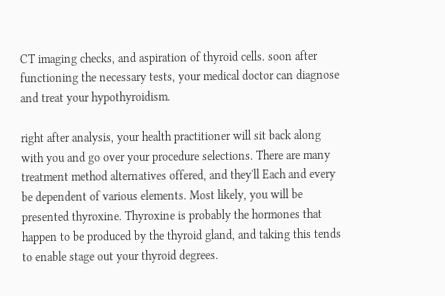CT imaging checks, and aspiration of thyroid cells. soon after functioning the necessary tests, your medical doctor can diagnose and treat your hypothyroidism.

right after analysis, your health practitioner will sit back along with you and go over your procedure selections. There are many treatment method alternatives offered, and they'll Each and every be dependent of various elements. Most likely, you will be presented thyroxine. Thyroxine is probably the hormones that happen to be produced by the thyroid gland, and taking this tends to enable stage out your thyroid degrees.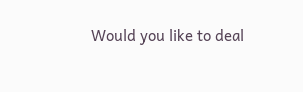Would you like to deal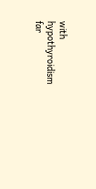with hypothyroidism far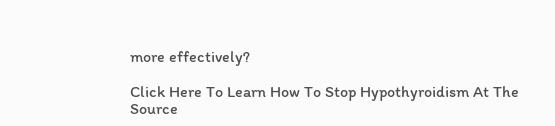more effectively?

Click Here To Learn How To Stop Hypothyroidism At The Source